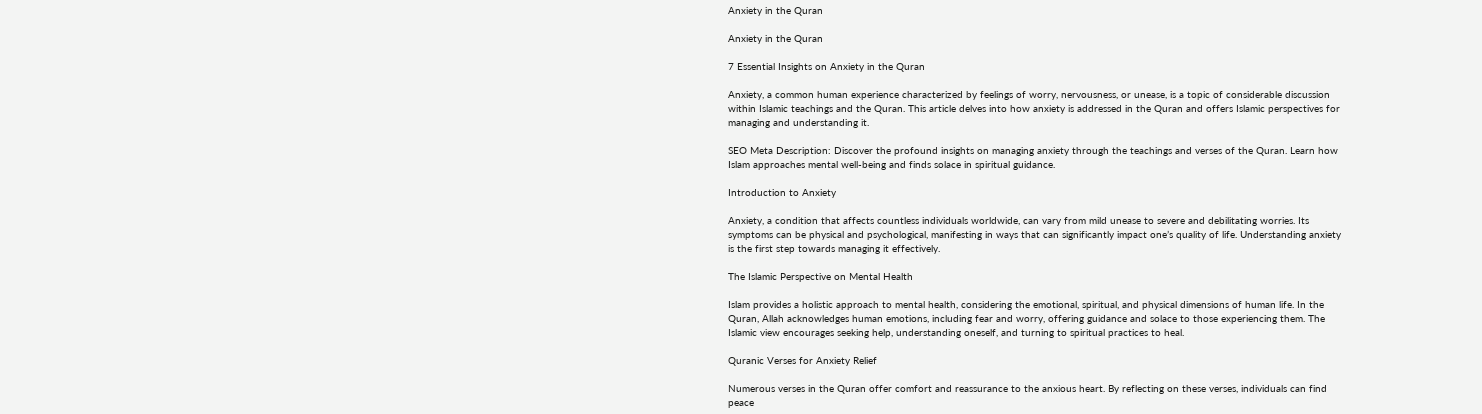Anxiety in the Quran

Anxiety in the Quran

7 Essential Insights on Anxiety in the Quran

Anxiety, a common human experience characterized by feelings of worry, nervousness, or unease, is a topic of considerable discussion within Islamic teachings and the Quran. This article delves into how anxiety is addressed in the Quran and offers Islamic perspectives for managing and understanding it.

SEO Meta Description: Discover the profound insights on managing anxiety through the teachings and verses of the Quran. Learn how Islam approaches mental well-being and finds solace in spiritual guidance.

Introduction to Anxiety

Anxiety, a condition that affects countless individuals worldwide, can vary from mild unease to severe and debilitating worries. Its symptoms can be physical and psychological, manifesting in ways that can significantly impact one’s quality of life. Understanding anxiety is the first step towards managing it effectively.

The Islamic Perspective on Mental Health

Islam provides a holistic approach to mental health, considering the emotional, spiritual, and physical dimensions of human life. In the Quran, Allah acknowledges human emotions, including fear and worry, offering guidance and solace to those experiencing them. The Islamic view encourages seeking help, understanding oneself, and turning to spiritual practices to heal.

Quranic Verses for Anxiety Relief

Numerous verses in the Quran offer comfort and reassurance to the anxious heart. By reflecting on these verses, individuals can find peace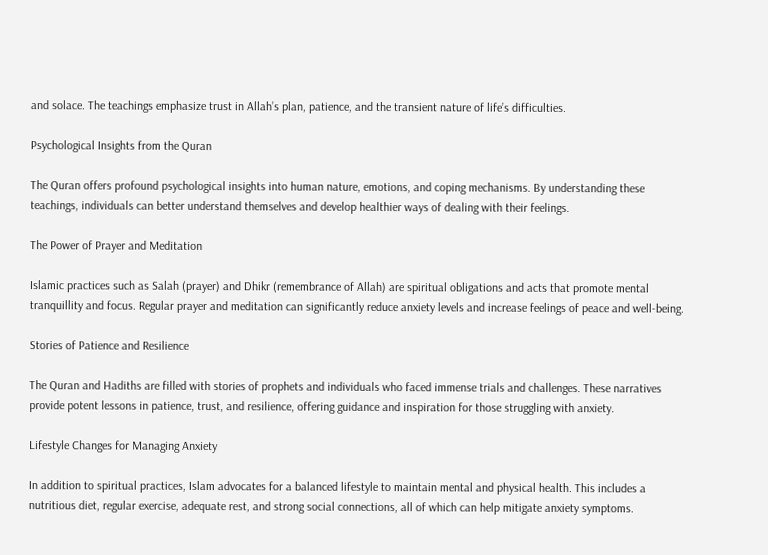and solace. The teachings emphasize trust in Allah’s plan, patience, and the transient nature of life’s difficulties.

Psychological Insights from the Quran

The Quran offers profound psychological insights into human nature, emotions, and coping mechanisms. By understanding these teachings, individuals can better understand themselves and develop healthier ways of dealing with their feelings.

The Power of Prayer and Meditation

Islamic practices such as Salah (prayer) and Dhikr (remembrance of Allah) are spiritual obligations and acts that promote mental tranquillity and focus. Regular prayer and meditation can significantly reduce anxiety levels and increase feelings of peace and well-being.

Stories of Patience and Resilience

The Quran and Hadiths are filled with stories of prophets and individuals who faced immense trials and challenges. These narratives provide potent lessons in patience, trust, and resilience, offering guidance and inspiration for those struggling with anxiety.

Lifestyle Changes for Managing Anxiety

In addition to spiritual practices, Islam advocates for a balanced lifestyle to maintain mental and physical health. This includes a nutritious diet, regular exercise, adequate rest, and strong social connections, all of which can help mitigate anxiety symptoms.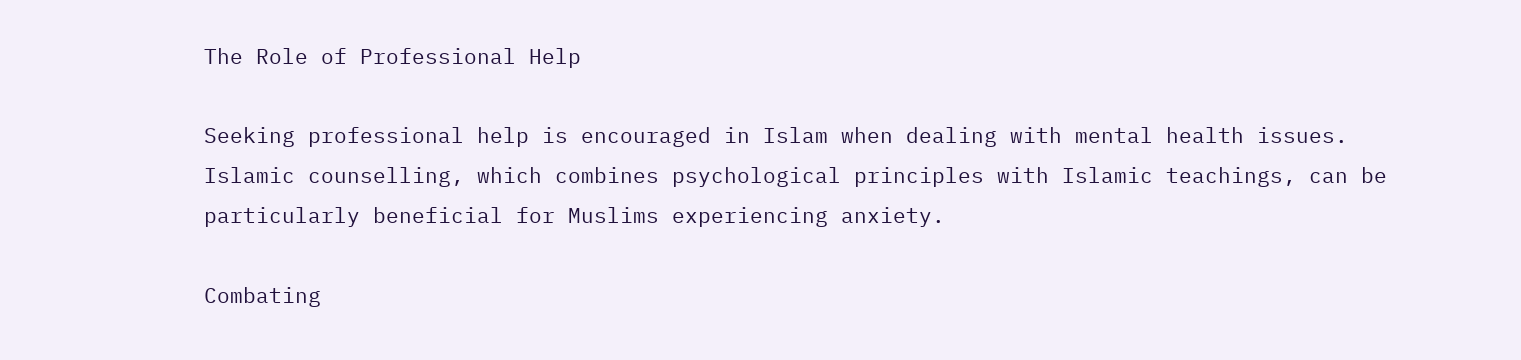The Role of Professional Help

Seeking professional help is encouraged in Islam when dealing with mental health issues. Islamic counselling, which combines psychological principles with Islamic teachings, can be particularly beneficial for Muslims experiencing anxiety.

Combating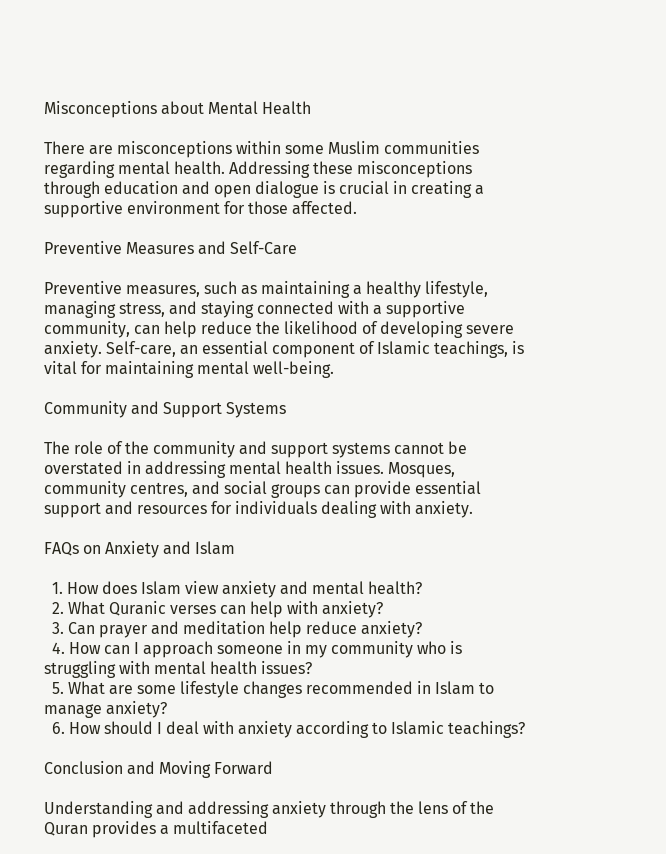Misconceptions about Mental Health

There are misconceptions within some Muslim communities regarding mental health. Addressing these misconceptions through education and open dialogue is crucial in creating a supportive environment for those affected.

Preventive Measures and Self-Care

Preventive measures, such as maintaining a healthy lifestyle, managing stress, and staying connected with a supportive community, can help reduce the likelihood of developing severe anxiety. Self-care, an essential component of Islamic teachings, is vital for maintaining mental well-being.

Community and Support Systems

The role of the community and support systems cannot be overstated in addressing mental health issues. Mosques, community centres, and social groups can provide essential support and resources for individuals dealing with anxiety.

FAQs on Anxiety and Islam

  1. How does Islam view anxiety and mental health?
  2. What Quranic verses can help with anxiety?
  3. Can prayer and meditation help reduce anxiety?
  4. How can I approach someone in my community who is struggling with mental health issues?
  5. What are some lifestyle changes recommended in Islam to manage anxiety?
  6. How should I deal with anxiety according to Islamic teachings?

Conclusion and Moving Forward

Understanding and addressing anxiety through the lens of the Quran provides a multifaceted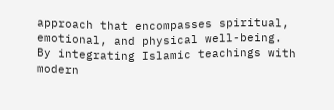approach that encompasses spiritual, emotional, and physical well-being. By integrating Islamic teachings with modern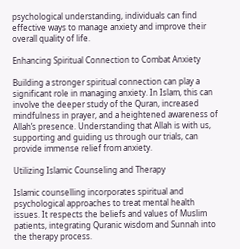psychological understanding, individuals can find effective ways to manage anxiety and improve their overall quality of life.

Enhancing Spiritual Connection to Combat Anxiety

Building a stronger spiritual connection can play a significant role in managing anxiety. In Islam, this can involve the deeper study of the Quran, increased mindfulness in prayer, and a heightened awareness of Allah’s presence. Understanding that Allah is with us, supporting and guiding us through our trials, can provide immense relief from anxiety.

Utilizing Islamic Counseling and Therapy

Islamic counselling incorporates spiritual and psychological approaches to treat mental health issues. It respects the beliefs and values of Muslim patients, integrating Quranic wisdom and Sunnah into the therapy process.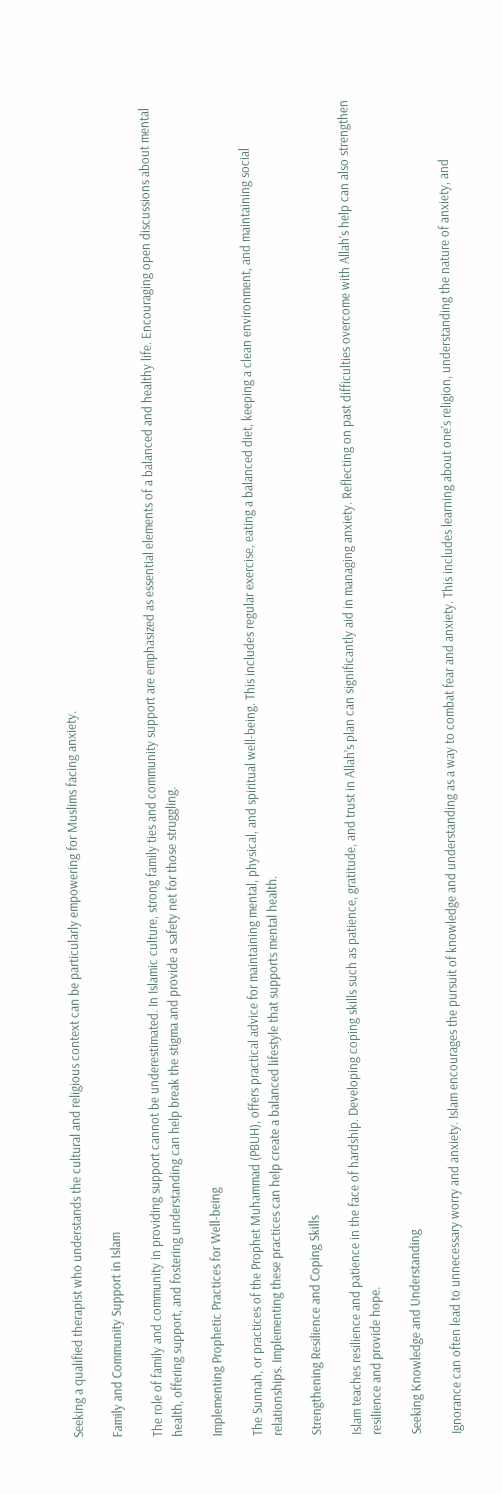Seeking a qualified therapist who understands the cultural and religious context can be particularly empowering for Muslims facing anxiety.

Family and Community Support in Islam

The role of family and community in providing support cannot be underestimated. In Islamic culture, strong family ties and community support are emphasized as essential elements of a balanced and healthy life. Encouraging open discussions about mental health, offering support, and fostering understanding can help break the stigma and provide a safety net for those struggling.

Implementing Prophetic Practices for Well-being

The Sunnah, or practices of the Prophet Muhammad (PBUH), offers practical advice for maintaining mental, physical, and spiritual well-being. This includes regular exercise, eating a balanced diet, keeping a clean environment, and maintaining social relationships. Implementing these practices can help create a balanced lifestyle that supports mental health.

Strengthening Resilience and Coping Skills

Islam teaches resilience and patience in the face of hardship. Developing coping skills such as patience, gratitude, and trust in Allah’s plan can significantly aid in managing anxiety. Reflecting on past difficulties overcome with Allah’s help can also strengthen resilience and provide hope.

Seeking Knowledge and Understanding

Ignorance can often lead to unnecessary worry and anxiety. Islam encourages the pursuit of knowledge and understanding as a way to combat fear and anxiety. This includes learning about one’s religion, understanding the nature of anxiety, and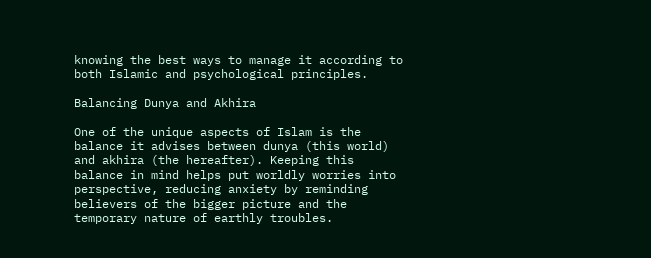knowing the best ways to manage it according to both Islamic and psychological principles.

Balancing Dunya and Akhira

One of the unique aspects of Islam is the balance it advises between dunya (this world) and akhira (the hereafter). Keeping this balance in mind helps put worldly worries into perspective, reducing anxiety by reminding believers of the bigger picture and the temporary nature of earthly troubles.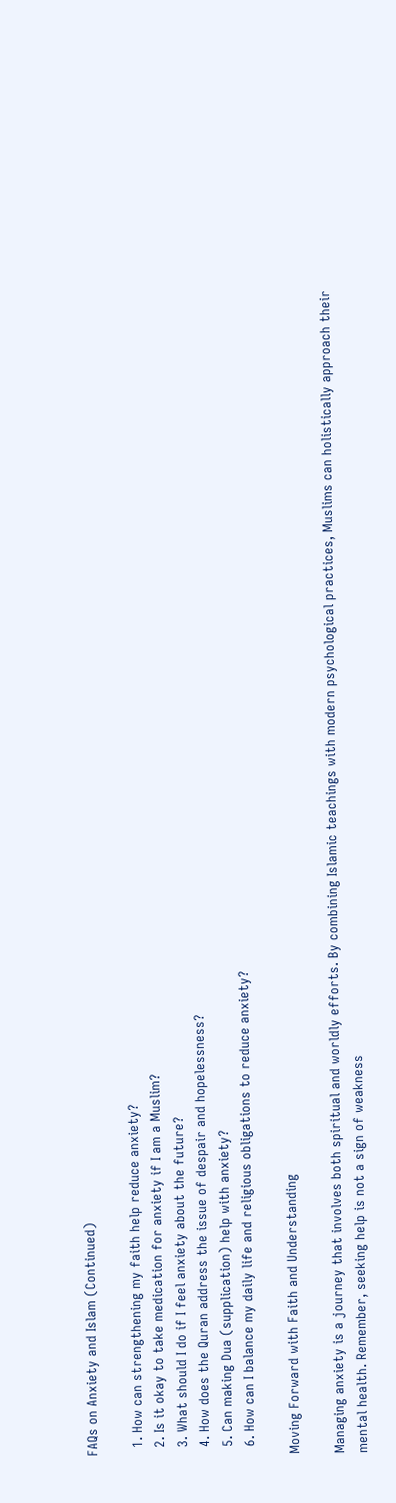FAQs on Anxiety and Islam (Continued)

  1. How can strengthening my faith help reduce anxiety?
  2. Is it okay to take medication for anxiety if I am a Muslim?
  3. What should I do if I feel anxiety about the future?
  4. How does the Quran address the issue of despair and hopelessness?
  5. Can making Dua (supplication) help with anxiety?
  6. How can I balance my daily life and religious obligations to reduce anxiety?

Moving Forward with Faith and Understanding

Managing anxiety is a journey that involves both spiritual and worldly efforts. By combining Islamic teachings with modern psychological practices, Muslims can holistically approach their mental health. Remember, seeking help is not a sign of weakness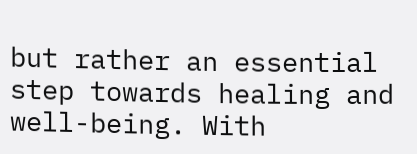but rather an essential step towards healing and well-being. With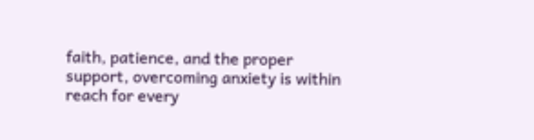faith, patience, and the proper support, overcoming anxiety is within reach for every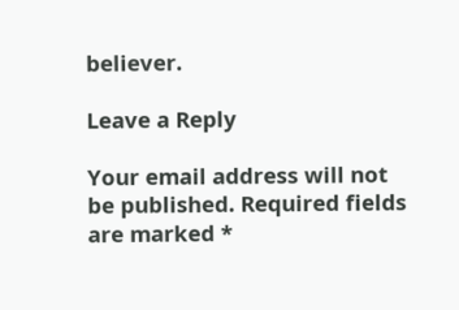believer.

Leave a Reply

Your email address will not be published. Required fields are marked *